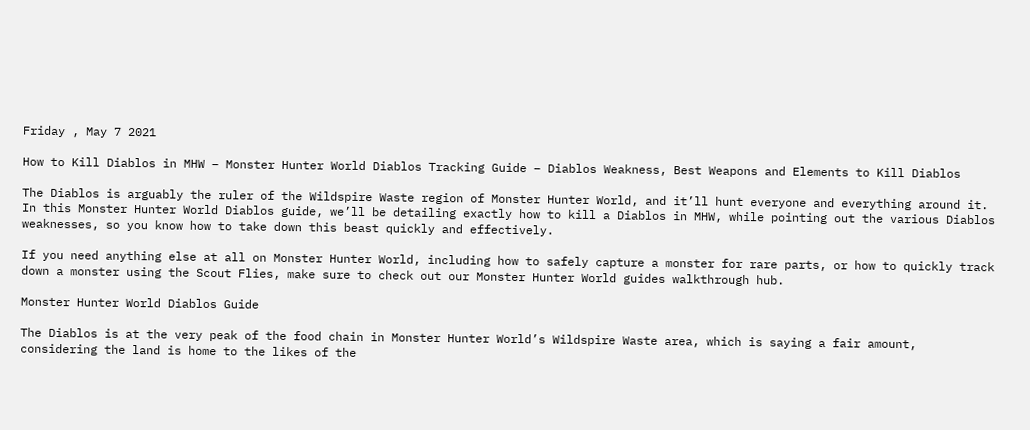Friday , May 7 2021

How to Kill Diablos in MHW – Monster Hunter World Diablos Tracking Guide – Diablos Weakness, Best Weapons and Elements to Kill Diablos

The Diablos is arguably the ruler of the Wildspire Waste region of Monster Hunter World, and it’ll hunt everyone and everything around it. In this Monster Hunter World Diablos guide, we’ll be detailing exactly how to kill a Diablos in MHW, while pointing out the various Diablos weaknesses, so you know how to take down this beast quickly and effectively.

If you need anything else at all on Monster Hunter World, including how to safely capture a monster for rare parts, or how to quickly track down a monster using the Scout Flies, make sure to check out our Monster Hunter World guides walkthrough hub.

Monster Hunter World Diablos Guide

The Diablos is at the very peak of the food chain in Monster Hunter World’s Wildspire Waste area, which is saying a fair amount, considering the land is home to the likes of the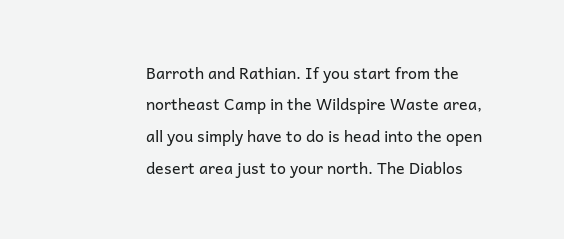Barroth and Rathian. If you start from the northeast Camp in the Wildspire Waste area, all you simply have to do is head into the open desert area just to your north. The Diablos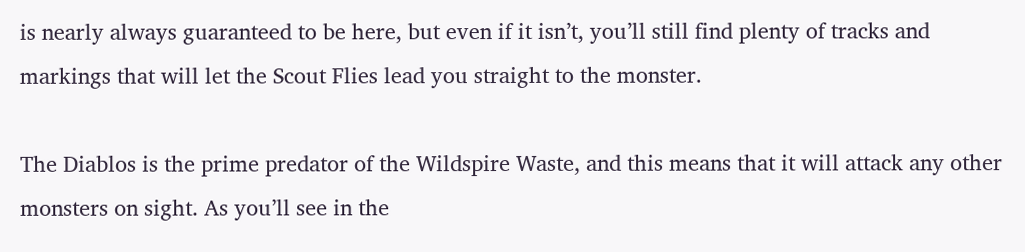is nearly always guaranteed to be here, but even if it isn’t, you’ll still find plenty of tracks and markings that will let the Scout Flies lead you straight to the monster.

The Diablos is the prime predator of the Wildspire Waste, and this means that it will attack any other monsters on sight. As you’ll see in the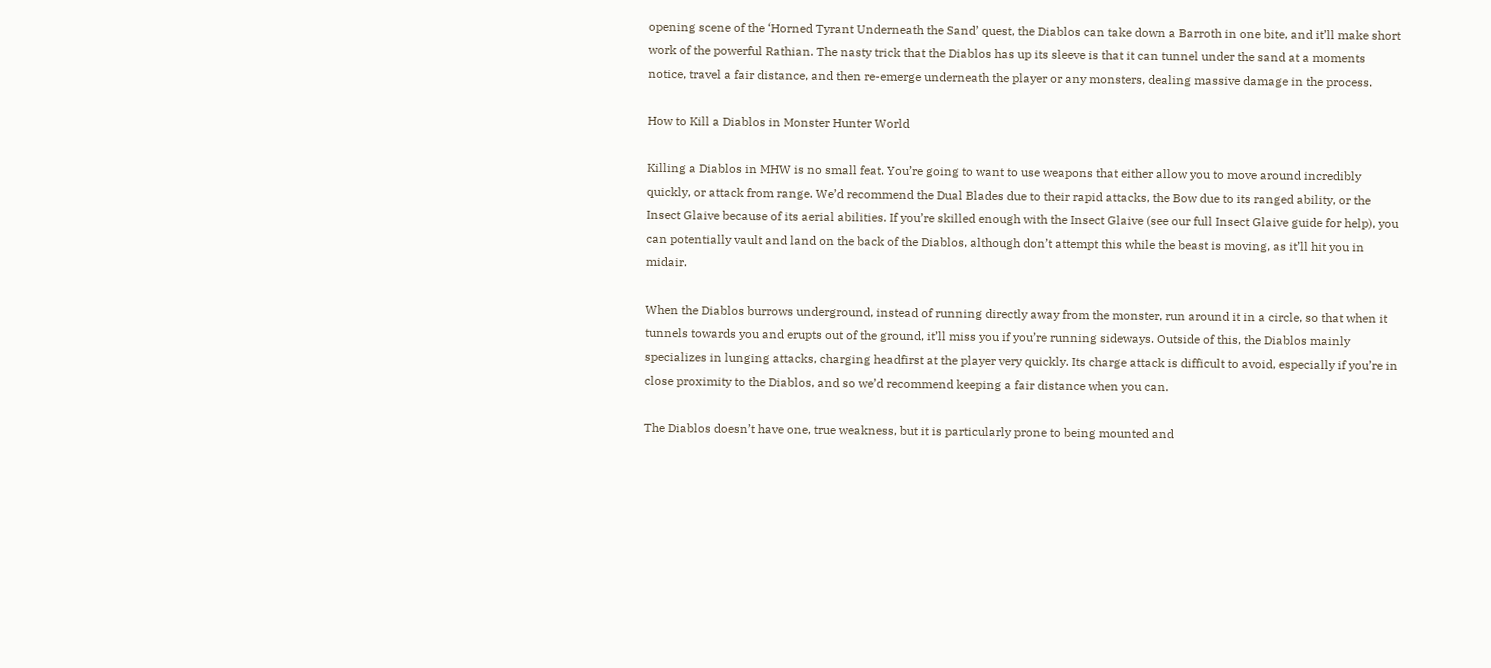opening scene of the ‘Horned Tyrant Underneath the Sand’ quest, the Diablos can take down a Barroth in one bite, and it’ll make short work of the powerful Rathian. The nasty trick that the Diablos has up its sleeve is that it can tunnel under the sand at a moments notice, travel a fair distance, and then re-emerge underneath the player or any monsters, dealing massive damage in the process.

How to Kill a Diablos in Monster Hunter World

Killing a Diablos in MHW is no small feat. You’re going to want to use weapons that either allow you to move around incredibly quickly, or attack from range. We’d recommend the Dual Blades due to their rapid attacks, the Bow due to its ranged ability, or the Insect Glaive because of its aerial abilities. If you’re skilled enough with the Insect Glaive (see our full Insect Glaive guide for help), you can potentially vault and land on the back of the Diablos, although don’t attempt this while the beast is moving, as it’ll hit you in midair.

When the Diablos burrows underground, instead of running directly away from the monster, run around it in a circle, so that when it tunnels towards you and erupts out of the ground, it’ll miss you if you’re running sideways. Outside of this, the Diablos mainly specializes in lunging attacks, charging headfirst at the player very quickly. Its charge attack is difficult to avoid, especially if you’re in close proximity to the Diablos, and so we’d recommend keeping a fair distance when you can.

The Diablos doesn’t have one, true weakness, but it is particularly prone to being mounted and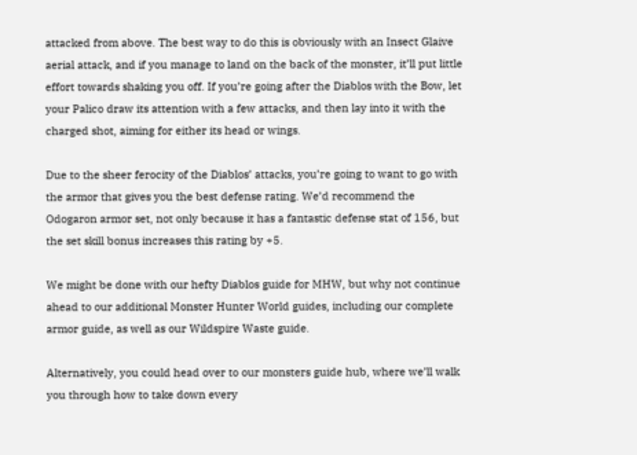attacked from above. The best way to do this is obviously with an Insect Glaive aerial attack, and if you manage to land on the back of the monster, it’ll put little effort towards shaking you off. If you’re going after the Diablos with the Bow, let your Palico draw its attention with a few attacks, and then lay into it with the charged shot, aiming for either its head or wings.

Due to the sheer ferocity of the Diablos’ attacks, you’re going to want to go with the armor that gives you the best defense rating. We’d recommend the Odogaron armor set, not only because it has a fantastic defense stat of 156, but the set skill bonus increases this rating by +5.

We might be done with our hefty Diablos guide for MHW, but why not continue ahead to our additional Monster Hunter World guides, including our complete armor guide, as well as our Wildspire Waste guide.

Alternatively, you could head over to our monsters guide hub, where we’ll walk you through how to take down every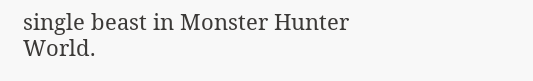single beast in Monster Hunter World.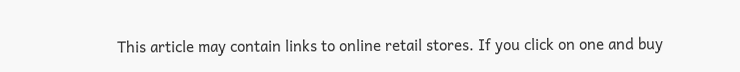This article may contain links to online retail stores. If you click on one and buy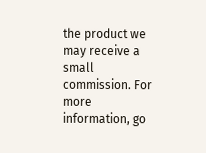the product we may receive a small commission. For more information, go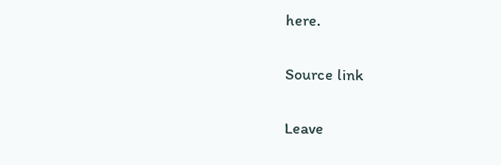here.

Source link

Leave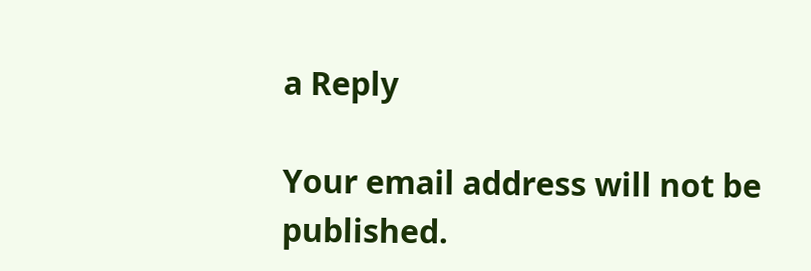a Reply

Your email address will not be published.